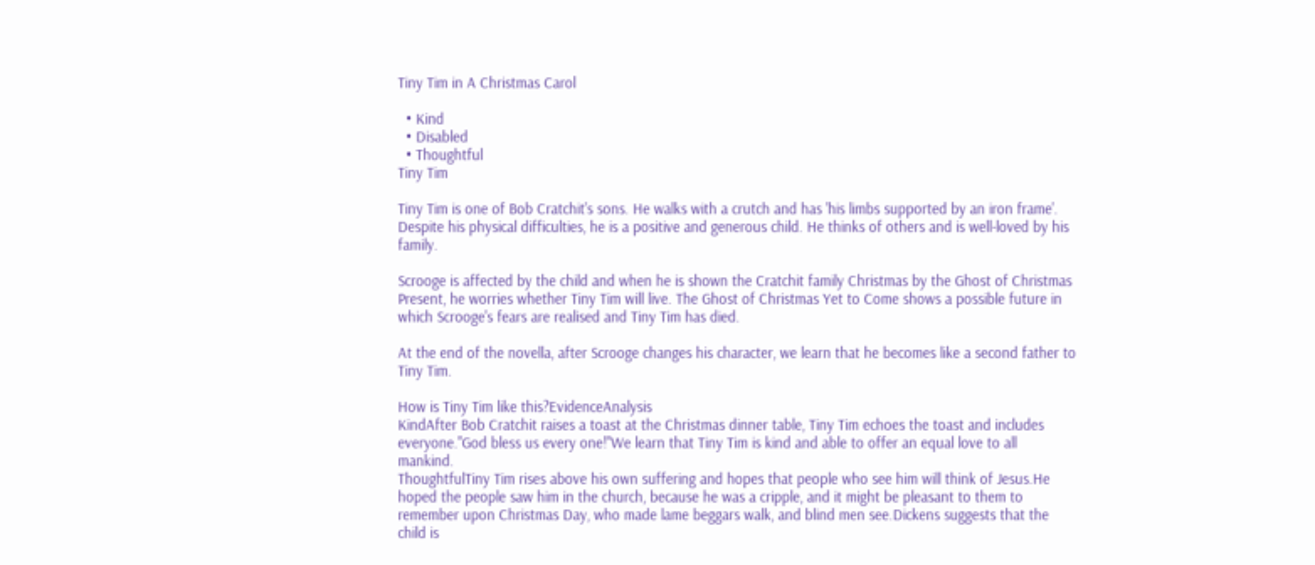Tiny Tim in A Christmas Carol

  • Kind
  • Disabled
  • Thoughtful
Tiny Tim

Tiny Tim is one of Bob Cratchit's sons. He walks with a crutch and has 'his limbs supported by an iron frame'. Despite his physical difficulties, he is a positive and generous child. He thinks of others and is well-loved by his family.

Scrooge is affected by the child and when he is shown the Cratchit family Christmas by the Ghost of Christmas Present, he worries whether Tiny Tim will live. The Ghost of Christmas Yet to Come shows a possible future in which Scrooge's fears are realised and Tiny Tim has died.

At the end of the novella, after Scrooge changes his character, we learn that he becomes like a second father to Tiny Tim.

How is Tiny Tim like this?EvidenceAnalysis
KindAfter Bob Cratchit raises a toast at the Christmas dinner table, Tiny Tim echoes the toast and includes everyone."God bless us every one!"We learn that Tiny Tim is kind and able to offer an equal love to all mankind.
ThoughtfulTiny Tim rises above his own suffering and hopes that people who see him will think of Jesus.He hoped the people saw him in the church, because he was a cripple, and it might be pleasant to them to remember upon Christmas Day, who made lame beggars walk, and blind men see.Dickens suggests that the child is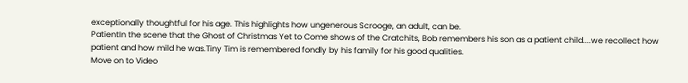exceptionally thoughtful for his age. This highlights how ungenerous Scrooge, an adult, can be.
PatientIn the scene that the Ghost of Christmas Yet to Come shows of the Cratchits, Bob remembers his son as a patient child....we recollect how patient and how mild he was.Tiny Tim is remembered fondly by his family for his good qualities.
Move on to Video